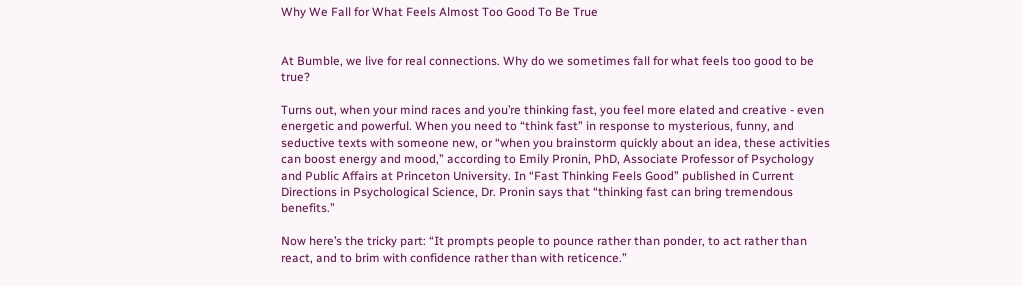Why We Fall for What Feels Almost Too Good To Be True


At Bumble, we live for real connections. Why do we sometimes fall for what feels too good to be true?

Turns out, when your mind races and you’re thinking fast, you feel more elated and creative - even energetic and powerful. When you need to “think fast” in response to mysterious, funny, and seductive texts with someone new, or “when you brainstorm quickly about an idea, these activities can boost energy and mood,” according to Emily Pronin, PhD, Associate Professor of Psychology and Public Affairs at Princeton University. In “Fast Thinking Feels Good” published in Current Directions in Psychological Science, Dr. Pronin says that “thinking fast can bring tremendous benefits.”

Now here’s the tricky part: “It prompts people to pounce rather than ponder, to act rather than react, and to brim with confidence rather than with reticence.”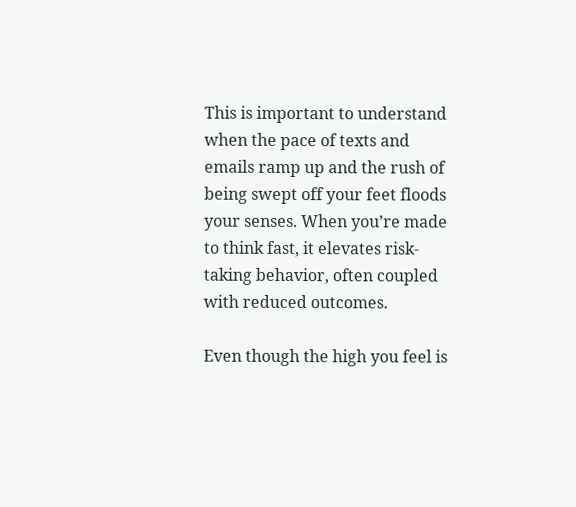This is important to understand when the pace of texts and emails ramp up and the rush of being swept off your feet floods your senses. When you’re made to think fast, it elevates risk-taking behavior, often coupled with reduced outcomes.

Even though the high you feel is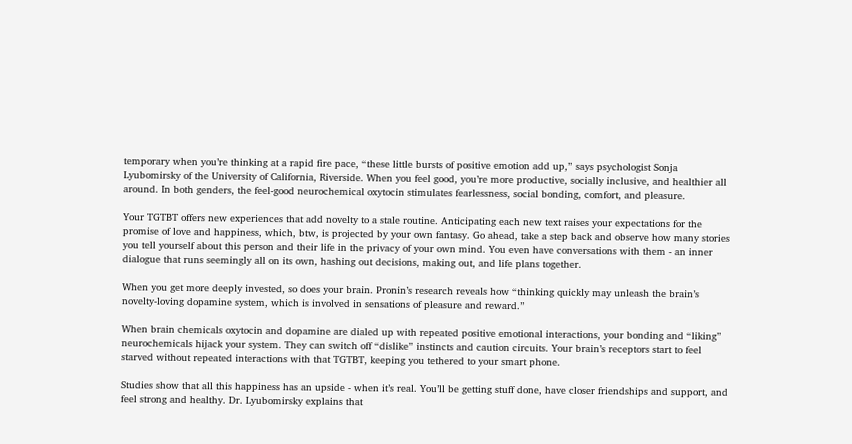temporary when you’re thinking at a rapid fire pace, “these little bursts of positive emotion add up,” says psychologist Sonja Lyubomirsky of the University of California, Riverside. When you feel good, you’re more productive, socially inclusive, and healthier all around. In both genders, the feel-good neurochemical oxytocin stimulates fearlessness, social bonding, comfort, and pleasure.

Your TGTBT offers new experiences that add novelty to a stale routine. Anticipating each new text raises your expectations for the promise of love and happiness, which, btw, is projected by your own fantasy. Go ahead, take a step back and observe how many stories you tell yourself about this person and their life in the privacy of your own mind. You even have conversations with them - an inner dialogue that runs seemingly all on its own, hashing out decisions, making out, and life plans together.

When you get more deeply invested, so does your brain. Pronin’s research reveals how “thinking quickly may unleash the brain’s novelty-loving dopamine system, which is involved in sensations of pleasure and reward.”

When brain chemicals oxytocin and dopamine are dialed up with repeated positive emotional interactions, your bonding and “liking” neurochemicals hijack your system. They can switch off “dislike” instincts and caution circuits. Your brain’s receptors start to feel starved without repeated interactions with that TGTBT, keeping you tethered to your smart phone.

Studies show that all this happiness has an upside - when it’s real. You’ll be getting stuff done, have closer friendships and support, and feel strong and healthy. Dr. Lyubomirsky explains that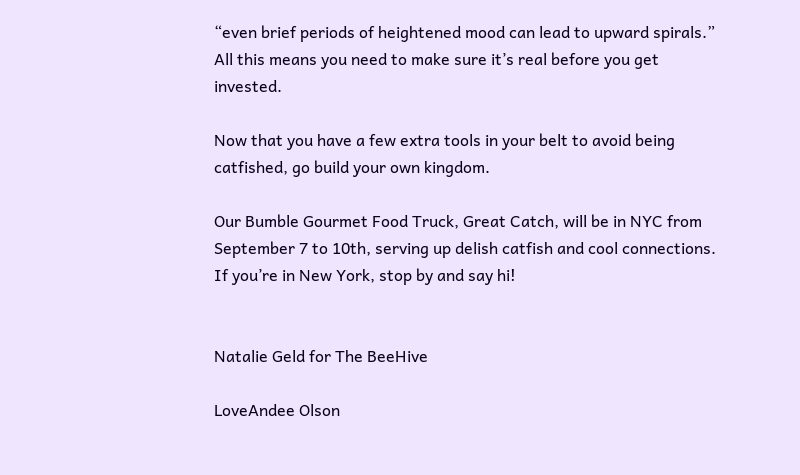“even brief periods of heightened mood can lead to upward spirals.” All this means you need to make sure it’s real before you get invested.

Now that you have a few extra tools in your belt to avoid being catfished, go build your own kingdom.

Our Bumble Gourmet Food Truck, Great Catch, will be in NYC from September 7 to 10th, serving up delish catfish and cool connections. If you’re in New York, stop by and say hi!


Natalie Geld for The BeeHive

LoveAndee Olson